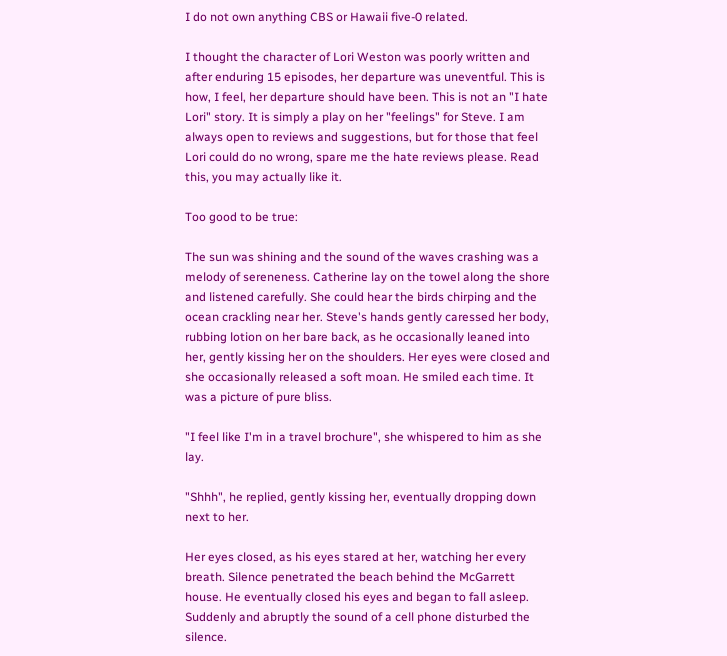I do not own anything CBS or Hawaii five-0 related.

I thought the character of Lori Weston was poorly written and after enduring 15 episodes, her departure was uneventful. This is how, I feel, her departure should have been. This is not an "I hate Lori" story. It is simply a play on her "feelings" for Steve. I am always open to reviews and suggestions, but for those that feel Lori could do no wrong, spare me the hate reviews please. Read this, you may actually like it.

Too good to be true:

The sun was shining and the sound of the waves crashing was a melody of sereneness. Catherine lay on the towel along the shore and listened carefully. She could hear the birds chirping and the ocean crackling near her. Steve's hands gently caressed her body, rubbing lotion on her bare back, as he occasionally leaned into her, gently kissing her on the shoulders. Her eyes were closed and she occasionally released a soft moan. He smiled each time. It was a picture of pure bliss.

"I feel like I'm in a travel brochure", she whispered to him as she lay.

"Shhh", he replied, gently kissing her, eventually dropping down next to her.

Her eyes closed, as his eyes stared at her, watching her every breath. Silence penetrated the beach behind the McGarrett house. He eventually closed his eyes and began to fall asleep. Suddenly and abruptly the sound of a cell phone disturbed the silence.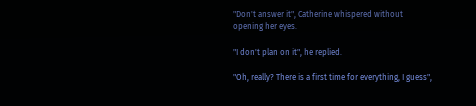"Don't answer it", Catherine whispered without opening her eyes.

"I don't plan on it", he replied.

"Oh, really? There is a first time for everything, I guess",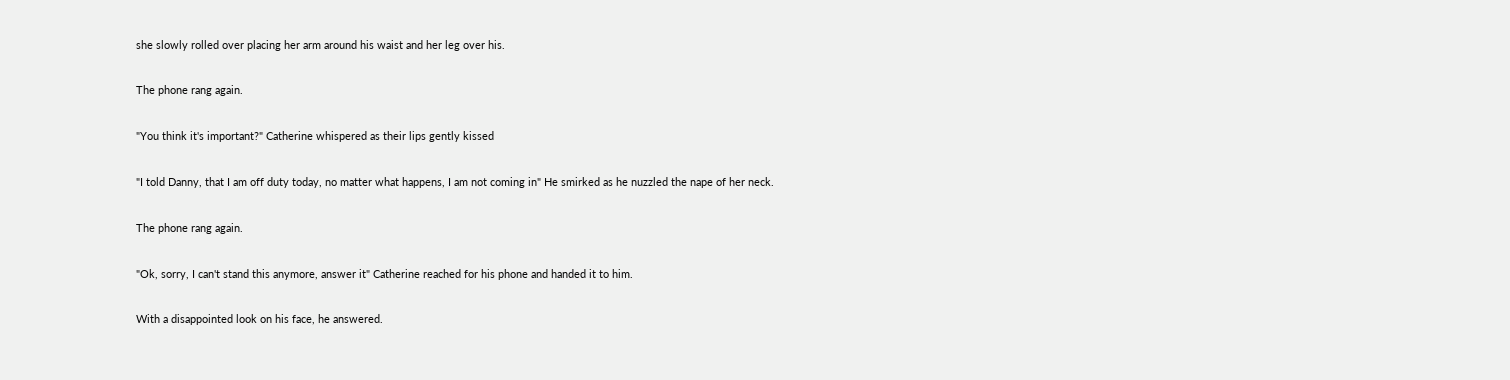she slowly rolled over placing her arm around his waist and her leg over his.

The phone rang again.

"You think it's important?" Catherine whispered as their lips gently kissed

"I told Danny, that I am off duty today, no matter what happens, I am not coming in" He smirked as he nuzzled the nape of her neck.

The phone rang again.

"Ok, sorry, I can't stand this anymore, answer it" Catherine reached for his phone and handed it to him.

With a disappointed look on his face, he answered.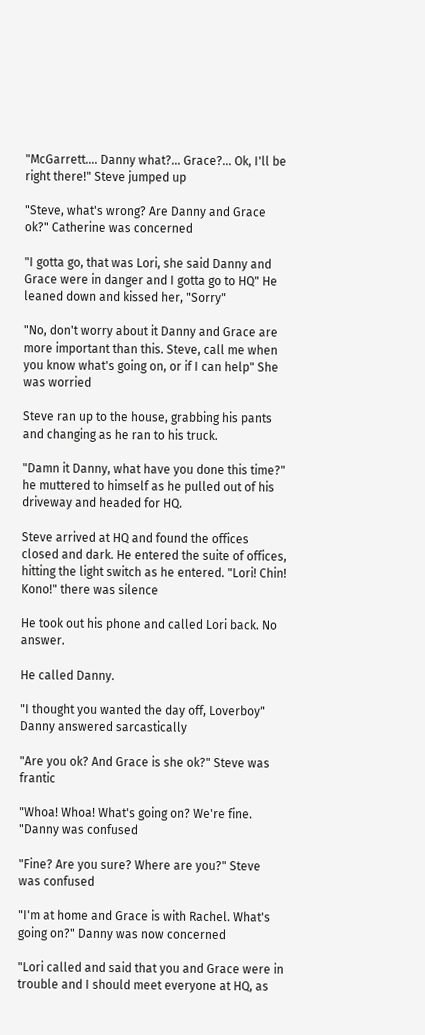"McGarrett…. Danny what?... Grace?... Ok, I'll be right there!" Steve jumped up

"Steve, what's wrong? Are Danny and Grace ok?" Catherine was concerned

"I gotta go, that was Lori, she said Danny and Grace were in danger and I gotta go to HQ" He leaned down and kissed her, "Sorry"

"No, don't worry about it Danny and Grace are more important than this. Steve, call me when you know what's going on, or if I can help" She was worried

Steve ran up to the house, grabbing his pants and changing as he ran to his truck.

"Damn it Danny, what have you done this time?" he muttered to himself as he pulled out of his driveway and headed for HQ.

Steve arrived at HQ and found the offices closed and dark. He entered the suite of offices, hitting the light switch as he entered. "Lori! Chin! Kono!" there was silence

He took out his phone and called Lori back. No answer.

He called Danny.

"I thought you wanted the day off, Loverboy" Danny answered sarcastically

"Are you ok? And Grace is she ok?" Steve was frantic

"Whoa! Whoa! What's going on? We're fine. "Danny was confused

"Fine? Are you sure? Where are you?" Steve was confused

"I'm at home and Grace is with Rachel. What's going on?" Danny was now concerned

"Lori called and said that you and Grace were in trouble and I should meet everyone at HQ, as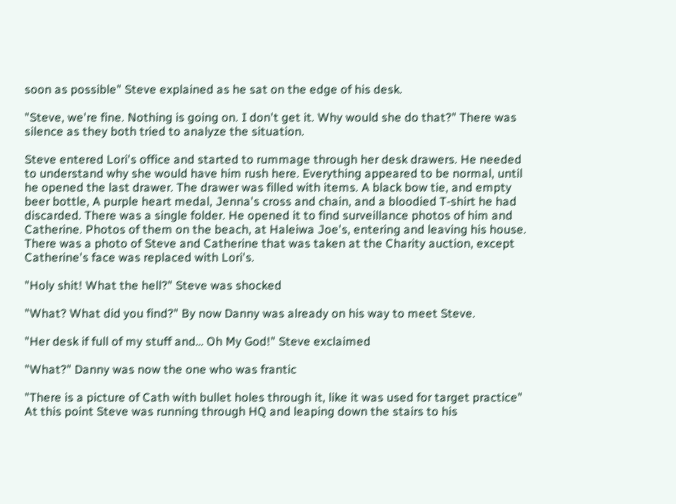soon as possible" Steve explained as he sat on the edge of his desk.

"Steve, we're fine. Nothing is going on. I don't get it. Why would she do that?" There was silence as they both tried to analyze the situation.

Steve entered Lori's office and started to rummage through her desk drawers. He needed to understand why she would have him rush here. Everything appeared to be normal, until he opened the last drawer. The drawer was filled with items. A black bow tie, and empty beer bottle, A purple heart medal, Jenna's cross and chain, and a bloodied T-shirt he had discarded. There was a single folder. He opened it to find surveillance photos of him and Catherine. Photos of them on the beach, at Haleiwa Joe's, entering and leaving his house. There was a photo of Steve and Catherine that was taken at the Charity auction, except Catherine's face was replaced with Lori's.

"Holy shit! What the hell?" Steve was shocked

"What? What did you find?" By now Danny was already on his way to meet Steve.

"Her desk if full of my stuff and… Oh My God!" Steve exclaimed

"What?" Danny was now the one who was frantic

"There is a picture of Cath with bullet holes through it, like it was used for target practice" At this point Steve was running through HQ and leaping down the stairs to his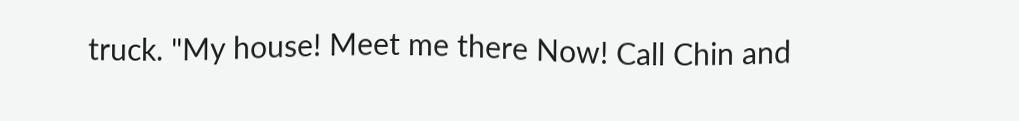truck. "My house! Meet me there Now! Call Chin and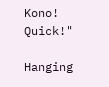Kono! Quick!"

Hanging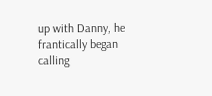up with Danny, he frantically began calling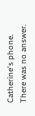Catherine's phone. There was no answer.